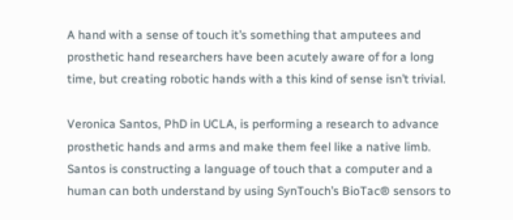A hand with a sense of touch it’s something that amputees and prosthetic hand researchers have been acutely aware of for a long time, but creating robotic hands with a this kind of sense isn’t trivial.

Veronica Santos, PhD in UCLA, is performing a research to advance prosthetic hands and arms and make them feel like a native limb. Santos is constructing a language of touch that a computer and a human can both understand by using SynTouch’s BioTac® sensors to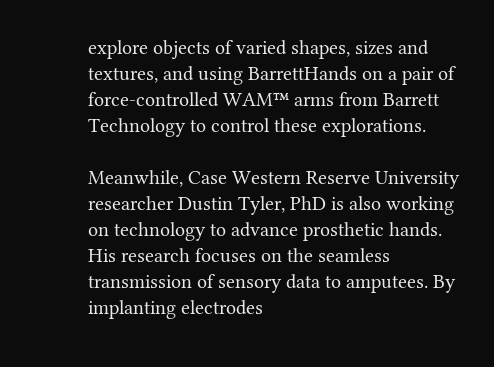explore objects of varied shapes, sizes and textures, and using BarrettHands on a pair of force-controlled WAM™ arms from Barrett Technology to control these explorations.

Meanwhile, Case Western Reserve University researcher Dustin Tyler, PhD is also working on technology to advance prosthetic hands. His research focuses on the seamless transmission of sensory data to amputees. By implanting electrodes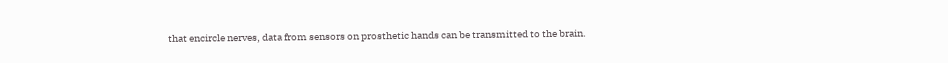that encircle nerves, data from sensors on prosthetic hands can be transmitted to the brain.